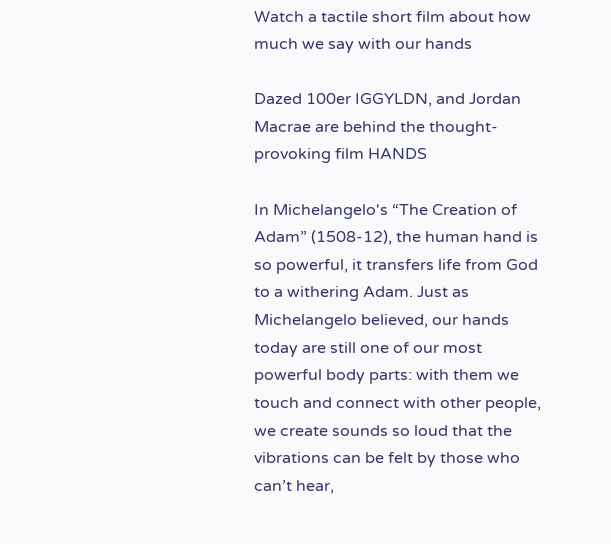Watch a tactile short film about how much we say with our hands

Dazed 100er IGGYLDN, and Jordan Macrae are behind the thought-provoking film HANDS

In Michelangelo's “The Creation of Adam” (1508-12), the human hand is so powerful, it transfers life from God to a withering Adam. Just as Michelangelo believed, our hands today are still one of our most powerful body parts: with them we touch and connect with other people, we create sounds so loud that the vibrations can be felt by those who can’t hear,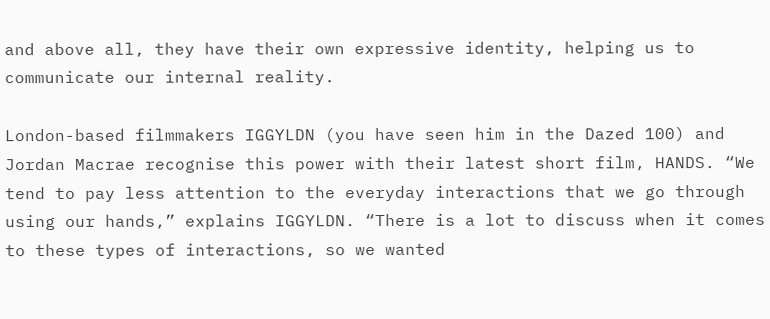and above all, they have their own expressive identity, helping us to communicate our internal reality.

London-based filmmakers IGGYLDN (you have seen him in the Dazed 100) and Jordan Macrae recognise this power with their latest short film, HANDS. “We tend to pay less attention to the everyday interactions that we go through using our hands,” explains IGGYLDN. “There is a lot to discuss when it comes to these types of interactions, so we wanted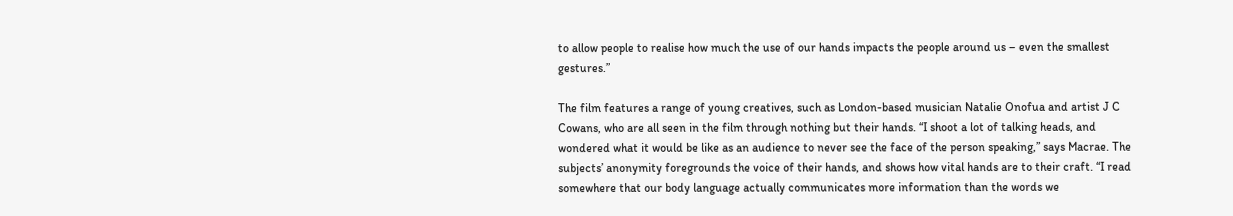to allow people to realise how much the use of our hands impacts the people around us – even the smallest gestures.”

The film features a range of young creatives, such as London-based musician Natalie Onofua and artist J C Cowans, who are all seen in the film through nothing but their hands. “I shoot a lot of talking heads, and wondered what it would be like as an audience to never see the face of the person speaking,” says Macrae. The subjects’ anonymity foregrounds the voice of their hands, and shows how vital hands are to their craft. “I read somewhere that our body language actually communicates more information than the words we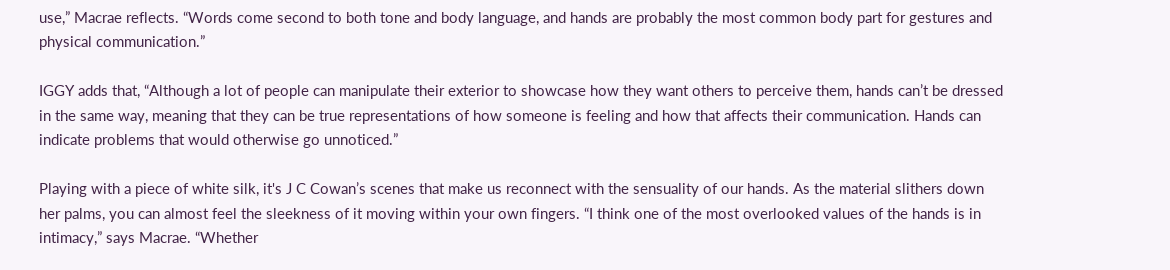use,” Macrae reflects. “Words come second to both tone and body language, and hands are probably the most common body part for gestures and physical communication.”

IGGY adds that, “Although a lot of people can manipulate their exterior to showcase how they want others to perceive them, hands can’t be dressed in the same way, meaning that they can be true representations of how someone is feeling and how that affects their communication. Hands can indicate problems that would otherwise go unnoticed.”

Playing with a piece of white silk, it's J C Cowan’s scenes that make us reconnect with the sensuality of our hands. As the material slithers down her palms, you can almost feel the sleekness of it moving within your own fingers. “I think one of the most overlooked values of the hands is in intimacy,” says Macrae. “Whether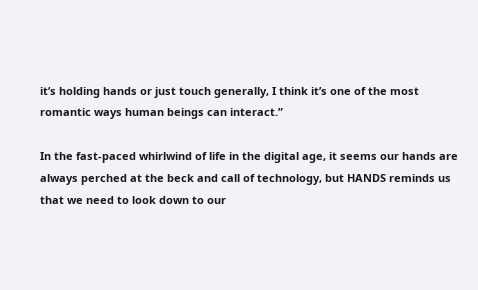it’s holding hands or just touch generally, I think it’s one of the most romantic ways human beings can interact.”

In the fast-paced whirlwind of life in the digital age, it seems our hands are always perched at the beck and call of technology, but HANDS reminds us that we need to look down to our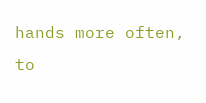hands more often, to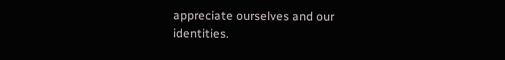appreciate ourselves and our identities.